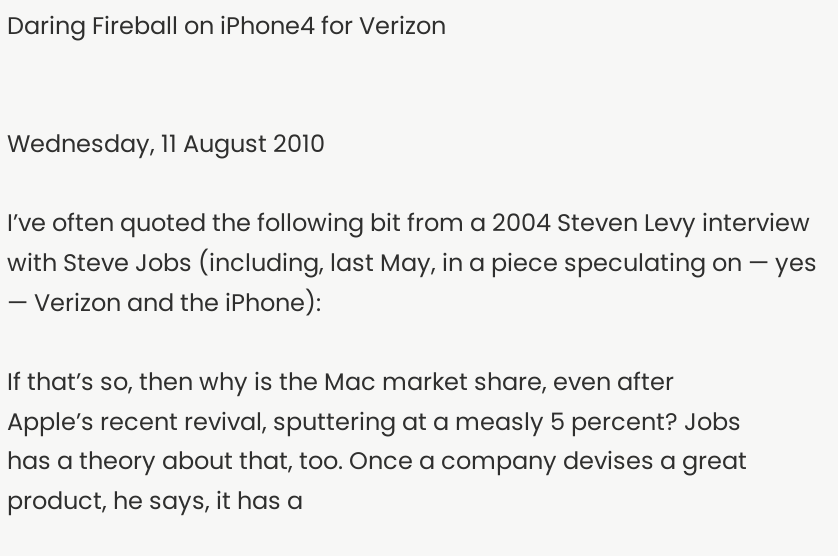Daring Fireball on iPhone4 for Verizon


Wednesday, 11 August 2010

I’ve often quoted the following bit from a 2004 Steven Levy interview with Steve Jobs (including, last May, in a piece speculating on — yes — Verizon and the iPhone):

If that’s so, then why is the Mac market share, even after
Apple’s recent revival, sputtering at a measly 5 percent? Jobs
has a theory about that, too. Once a company devises a great
product, he says, it has a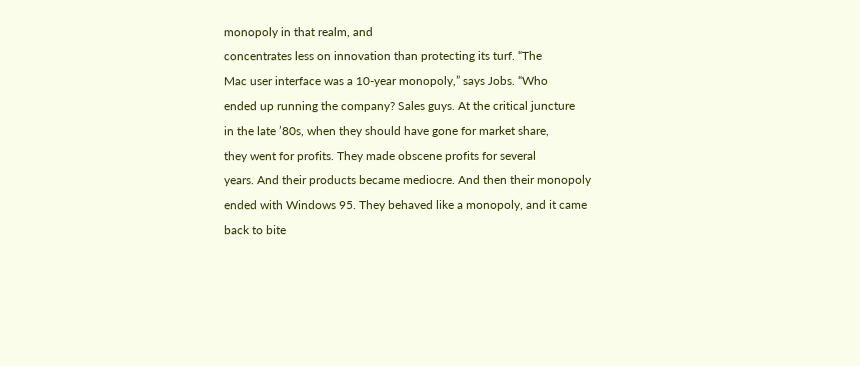monopoly in that realm, and
concentrates less on innovation than protecting its turf. “The
Mac user interface was a 10-year monopoly,” says Jobs. “Who
ended up running the company? Sales guys. At the critical juncture
in the late ’80s, when they should have gone for market share,
they went for profits. They made obscene profits for several
years. And their products became mediocre. And then their monopoly
ended with Windows 95. They behaved like a monopoly, and it came
back to bite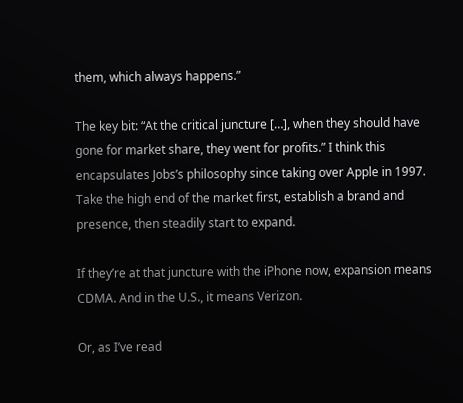them, which always happens.”

The key bit: “At the critical juncture […], when they should have gone for market share, they went for profits.” I think this encapsulates Jobs’s philosophy since taking over Apple in 1997. Take the high end of the market first, establish a brand and presence, then steadily start to expand.

If they’re at that juncture with the iPhone now, expansion means CDMA. And in the U.S., it means Verizon.

Or, as I’ve read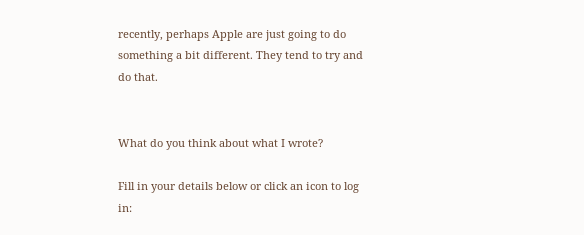recently, perhaps Apple are just going to do something a bit different. They tend to try and do that.


What do you think about what I wrote?

Fill in your details below or click an icon to log in: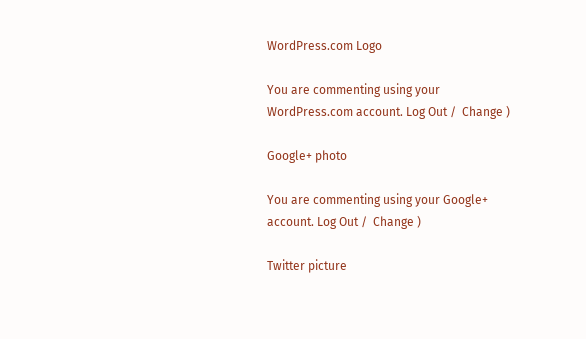WordPress.com Logo

You are commenting using your WordPress.com account. Log Out /  Change )

Google+ photo

You are commenting using your Google+ account. Log Out /  Change )

Twitter picture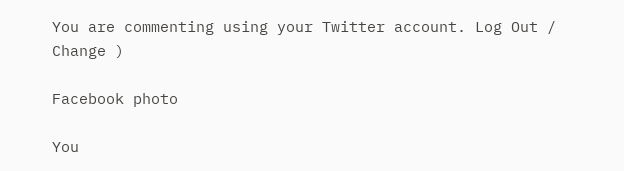You are commenting using your Twitter account. Log Out /  Change )

Facebook photo

You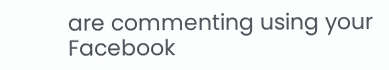are commenting using your Facebook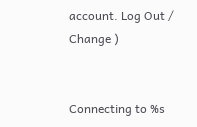account. Log Out /  Change )


Connecting to %s